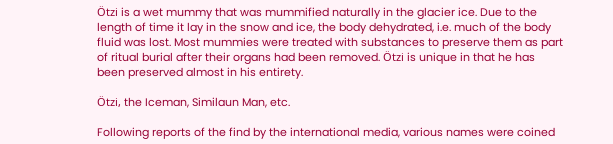Ötzi is a wet mummy that was mummified naturally in the glacier ice. Due to the length of time it lay in the snow and ice, the body dehydrated, i.e. much of the body fluid was lost. Most mummies were treated with substances to preserve them as part of ritual burial after their organs had been removed. Ötzi is unique in that he has been preserved almost in his entirety.

Ötzi, the Iceman, Similaun Man, etc.

Following reports of the find by the international media, various names were coined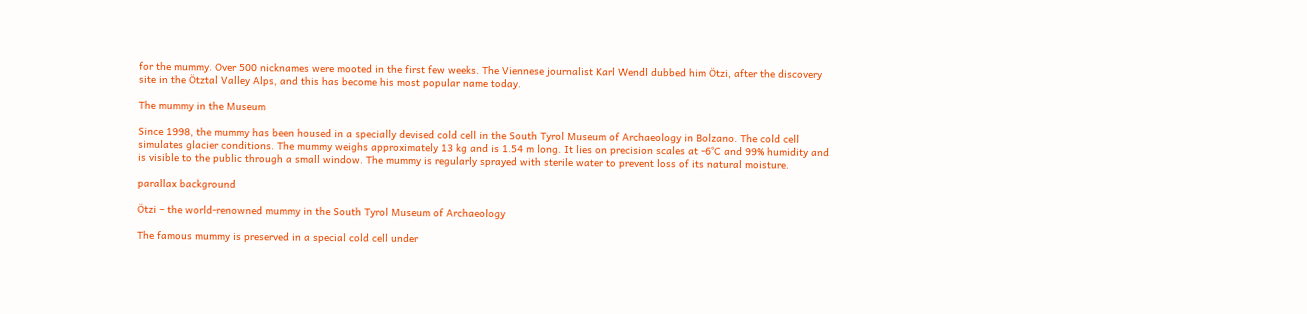for the mummy. Over 500 nicknames were mooted in the first few weeks. The Viennese journalist Karl Wendl dubbed him Ötzi, after the discovery site in the Ötztal Valley Alps, and this has become his most popular name today.

The mummy in the Museum

Since 1998, the mummy has been housed in a specially devised cold cell in the South Tyrol Museum of Archaeology in Bolzano. The cold cell simulates glacier conditions. The mummy weighs approximately 13 kg and is 1.54 m long. It lies on precision scales at -6°C and 99% humidity and is visible to the public through a small window. The mummy is regularly sprayed with sterile water to prevent loss of its natural moisture.

parallax background

Ötzi – the world-renowned mummy in the South Tyrol Museum of Archaeology

The famous mummy is preserved in a special cold cell under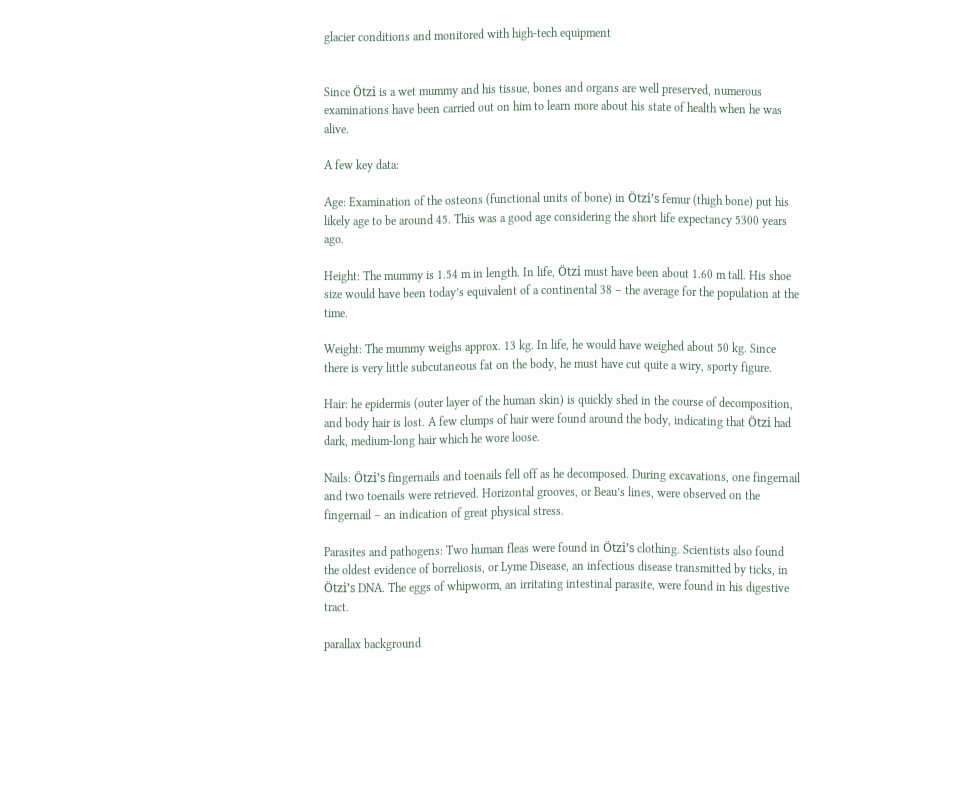glacier conditions and monitored with high-tech equipment


Since Ötzi is a wet mummy and his tissue, bones and organs are well preserved, numerous examinations have been carried out on him to learn more about his state of health when he was alive.

A few key data:

Age: Examination of the osteons (functional units of bone) in Ötzi’s femur (thigh bone) put his likely age to be around 45. This was a good age considering the short life expectancy 5300 years ago.

Height: The mummy is 1.54 m in length. In life, Ötzi must have been about 1.60 m tall. His shoe size would have been today’s equivalent of a continental 38 – the average for the population at the time.

Weight: The mummy weighs approx. 13 kg. In life, he would have weighed about 50 kg. Since there is very little subcutaneous fat on the body, he must have cut quite a wiry, sporty figure.

Hair: he epidermis (outer layer of the human skin) is quickly shed in the course of decomposition, and body hair is lost. A few clumps of hair were found around the body, indicating that Ötzi had dark, medium-long hair which he wore loose.

Nails: Ötzi’s fingernails and toenails fell off as he decomposed. During excavations, one fingernail and two toenails were retrieved. Horizontal grooves, or Beau’s lines, were observed on the fingernail – an indication of great physical stress.

Parasites and pathogens: Two human fleas were found in Ötzi’s clothing. Scientists also found the oldest evidence of borreliosis, or Lyme Disease, an infectious disease transmitted by ticks, in Ötzi’s DNA. The eggs of whipworm, an irritating intestinal parasite, were found in his digestive tract.

parallax background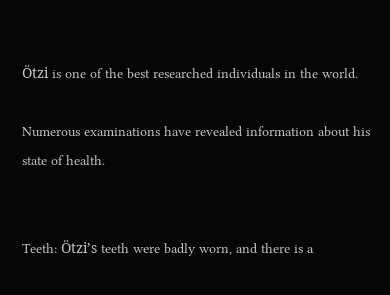Ötzi is one of the best researched individuals in the world.

Numerous examinations have revealed information about his state of health.


Teeth: Ötzi’s teeth were badly worn, and there is a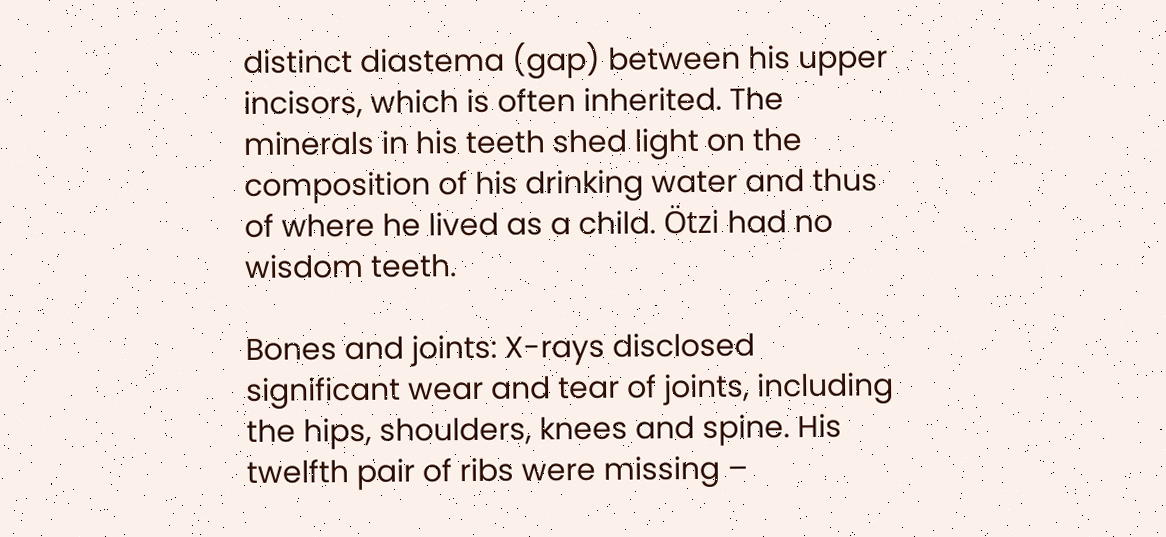distinct diastema (gap) between his upper incisors, which is often inherited. The minerals in his teeth shed light on the composition of his drinking water and thus of where he lived as a child. Ötzi had no wisdom teeth.

Bones and joints: X-rays disclosed significant wear and tear of joints, including the hips, shoulders, knees and spine. His twelfth pair of ribs were missing –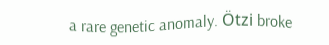a rare genetic anomaly. Ötzi broke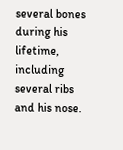several bones during his lifetime, including several ribs and his nose.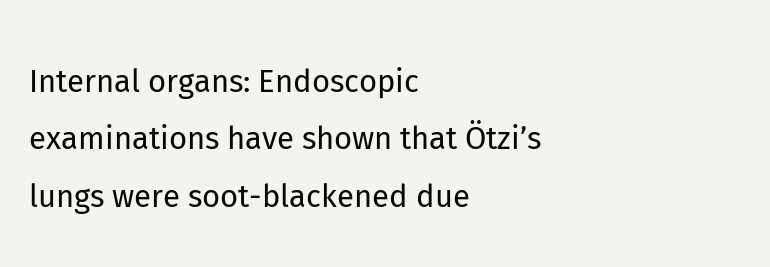Internal organs: Endoscopic examinations have shown that Ötzi’s lungs were soot-blackened due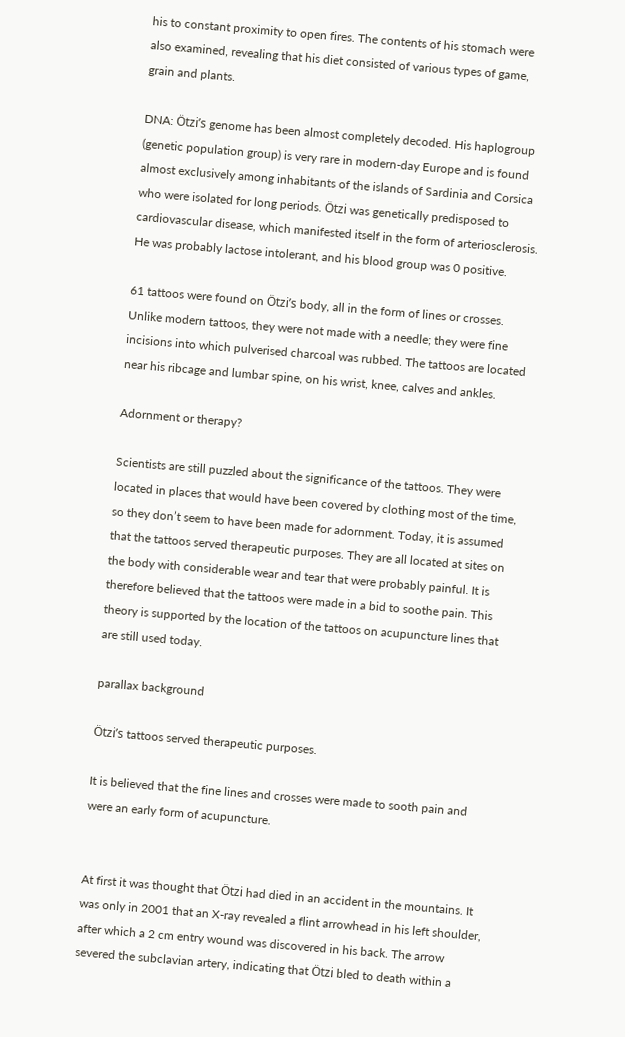his to constant proximity to open fires. The contents of his stomach were also examined, revealing that his diet consisted of various types of game, grain and plants.

DNA: Ötzi’s genome has been almost completely decoded. His haplogroup (genetic population group) is very rare in modern-day Europe and is found almost exclusively among inhabitants of the islands of Sardinia and Corsica who were isolated for long periods. Ötzi was genetically predisposed to cardiovascular disease, which manifested itself in the form of arteriosclerosis. He was probably lactose intolerant, and his blood group was 0 positive.

61 tattoos were found on Ötzi’s body, all in the form of lines or crosses. Unlike modern tattoos, they were not made with a needle; they were fine incisions into which pulverised charcoal was rubbed. The tattoos are located near his ribcage and lumbar spine, on his wrist, knee, calves and ankles.

Adornment or therapy?

Scientists are still puzzled about the significance of the tattoos. They were located in places that would have been covered by clothing most of the time, so they don’t seem to have been made for adornment. Today, it is assumed that the tattoos served therapeutic purposes. They are all located at sites on the body with considerable wear and tear that were probably painful. It is therefore believed that the tattoos were made in a bid to soothe pain. This theory is supported by the location of the tattoos on acupuncture lines that are still used today.

parallax background

Ötzi’s tattoos served therapeutic purposes.

It is believed that the fine lines and crosses were made to sooth pain and were an early form of acupuncture.


At first it was thought that Ötzi had died in an accident in the mountains. It was only in 2001 that an X-ray revealed a flint arrowhead in his left shoulder, after which a 2 cm entry wound was discovered in his back. The arrow severed the subclavian artery, indicating that Ötzi bled to death within a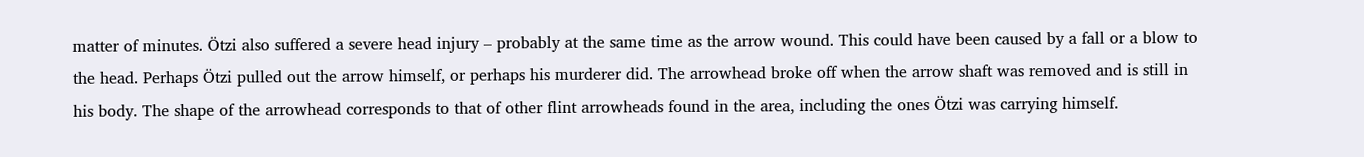matter of minutes. Ötzi also suffered a severe head injury – probably at the same time as the arrow wound. This could have been caused by a fall or a blow to the head. Perhaps Ötzi pulled out the arrow himself, or perhaps his murderer did. The arrowhead broke off when the arrow shaft was removed and is still in his body. The shape of the arrowhead corresponds to that of other flint arrowheads found in the area, including the ones Ötzi was carrying himself.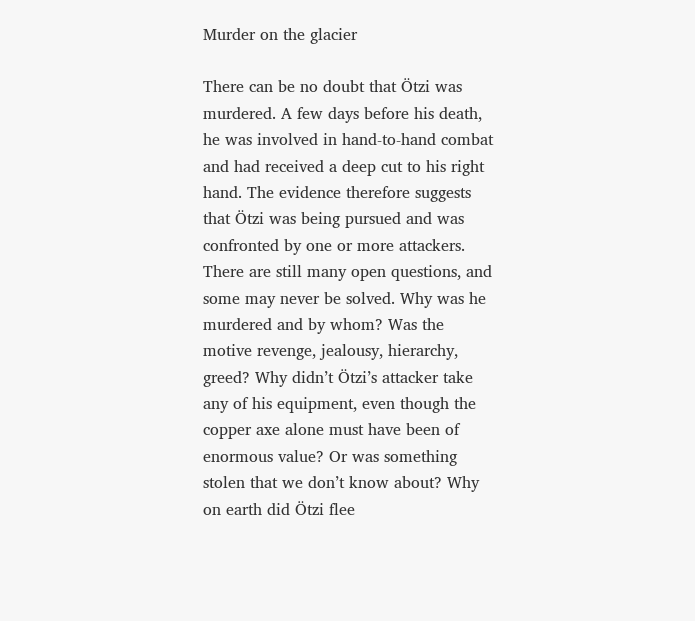Murder on the glacier

There can be no doubt that Ötzi was murdered. A few days before his death, he was involved in hand-to-hand combat and had received a deep cut to his right hand. The evidence therefore suggests that Ötzi was being pursued and was confronted by one or more attackers. There are still many open questions, and some may never be solved. Why was he murdered and by whom? Was the motive revenge, jealousy, hierarchy, greed? Why didn’t Ötzi’s attacker take any of his equipment, even though the copper axe alone must have been of enormous value? Or was something stolen that we don’t know about? Why on earth did Ötzi flee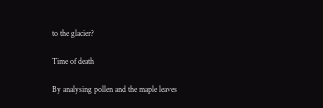to the glacier?

Time of death

By analysing pollen and the maple leaves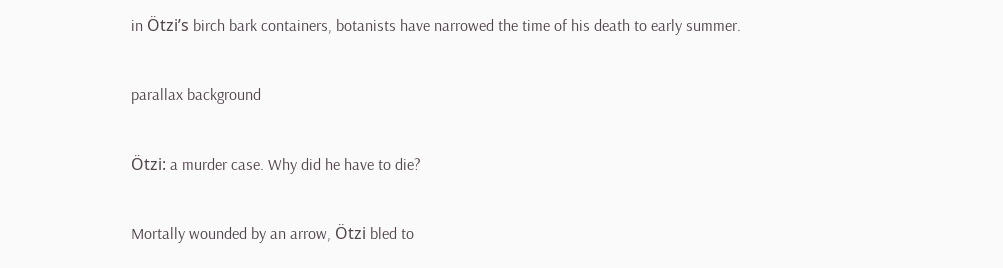in Ötzi’s birch bark containers, botanists have narrowed the time of his death to early summer.

parallax background

Ötzi: a murder case. Why did he have to die?

Mortally wounded by an arrow, Ötzi bled to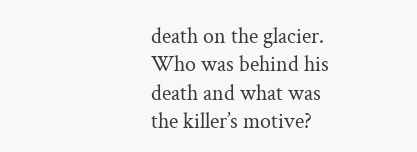death on the glacier. Who was behind his death and what was the killer’s motive?